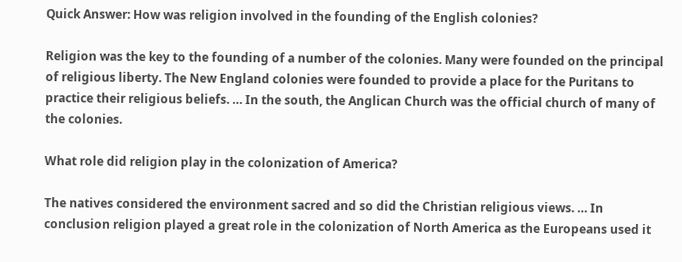Quick Answer: How was religion involved in the founding of the English colonies?

Religion was the key to the founding of a number of the colonies. Many were founded on the principal of religious liberty. The New England colonies were founded to provide a place for the Puritans to practice their religious beliefs. … In the south, the Anglican Church was the official church of many of the colonies.

What role did religion play in the colonization of America?

The natives considered the environment sacred and so did the Christian religious views. … In conclusion religion played a great role in the colonization of North America as the Europeans used it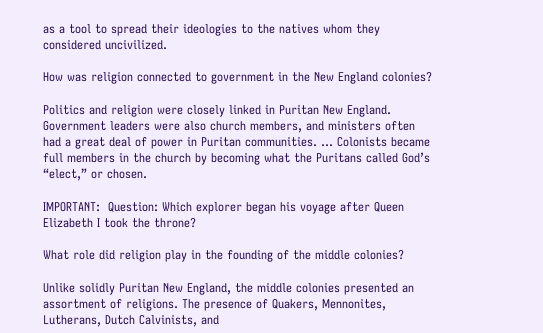as a tool to spread their ideologies to the natives whom they considered uncivilized.

How was religion connected to government in the New England colonies?

Politics and religion were closely linked in Puritan New England. Government leaders were also church members, and ministers often had a great deal of power in Puritan communities. … Colonists became full members in the church by becoming what the Puritans called God’s “elect,” or chosen.

IMPORTANT:  Question: Which explorer began his voyage after Queen Elizabeth I took the throne?

What role did religion play in the founding of the middle colonies?

Unlike solidly Puritan New England, the middle colonies presented an assortment of religions. The presence of Quakers, Mennonites, Lutherans, Dutch Calvinists, and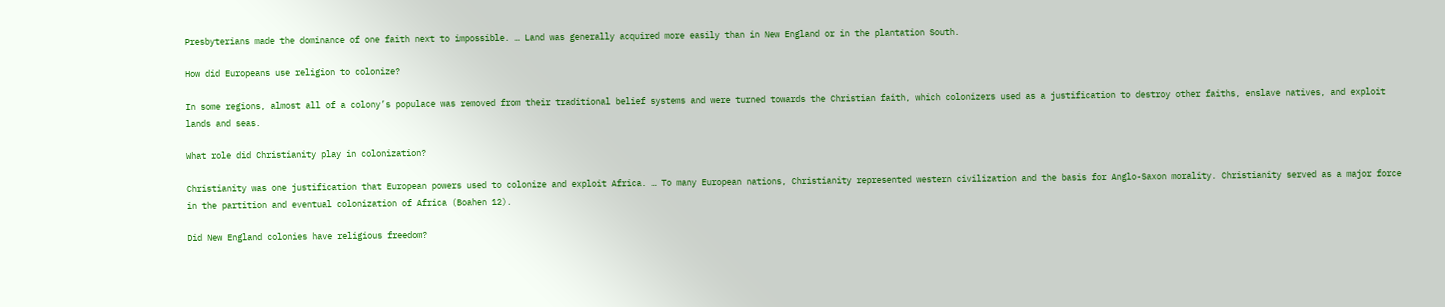Presbyterians made the dominance of one faith next to impossible. … Land was generally acquired more easily than in New England or in the plantation South.

How did Europeans use religion to colonize?

In some regions, almost all of a colony’s populace was removed from their traditional belief systems and were turned towards the Christian faith, which colonizers used as a justification to destroy other faiths, enslave natives, and exploit lands and seas.

What role did Christianity play in colonization?

Christianity was one justification that European powers used to colonize and exploit Africa. … To many European nations, Christianity represented western civilization and the basis for Anglo-Saxon morality. Christianity served as a major force in the partition and eventual colonization of Africa (Boahen 12).

Did New England colonies have religious freedom?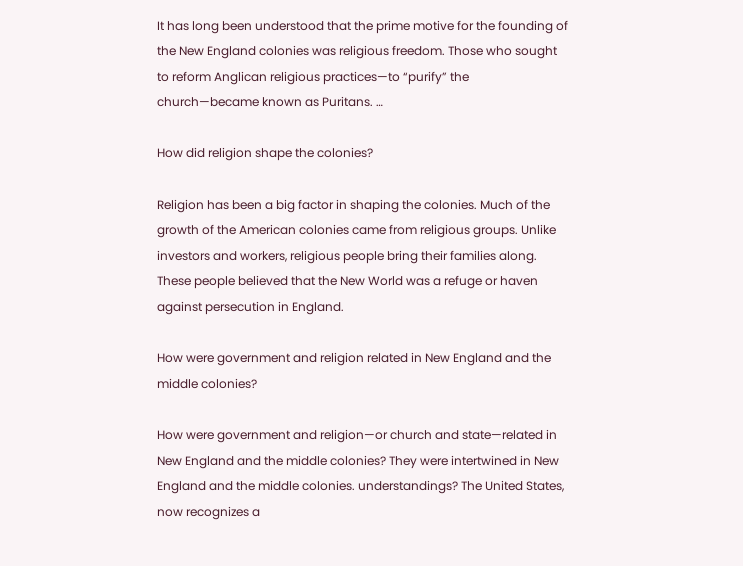It has long been understood that the prime motive for the founding of the New England colonies was religious freedom. Those who sought to reform Anglican religious practices—to “purify” the church—became known as Puritans. …

How did religion shape the colonies?

Religion has been a big factor in shaping the colonies. Much of the growth of the American colonies came from religious groups. Unlike investors and workers, religious people bring their families along. These people believed that the New World was a refuge or haven against persecution in England.

How were government and religion related in New England and the middle colonies?

How were government and religion—or church and state—related in New England and the middle colonies? They were intertwined in New England and the middle colonies. understandings? The United States, now recognizes a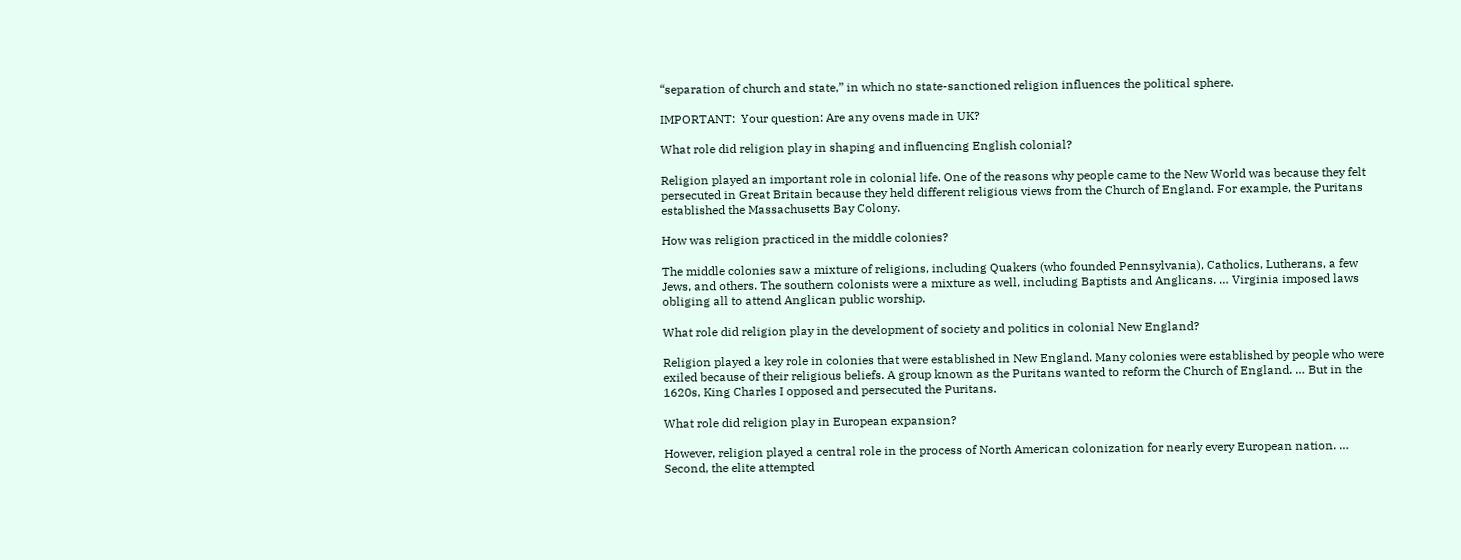“separation of church and state,” in which no state-sanctioned religion influences the political sphere.

IMPORTANT:  Your question: Are any ovens made in UK?

What role did religion play in shaping and influencing English colonial?

Religion played an important role in colonial life. One of the reasons why people came to the New World was because they felt persecuted in Great Britain because they held different religious views from the Church of England. For example, the Puritans established the Massachusetts Bay Colony.

How was religion practiced in the middle colonies?

The middle colonies saw a mixture of religions, including Quakers (who founded Pennsylvania), Catholics, Lutherans, a few Jews, and others. The southern colonists were a mixture as well, including Baptists and Anglicans. … Virginia imposed laws obliging all to attend Anglican public worship.

What role did religion play in the development of society and politics in colonial New England?

Religion played a key role in colonies that were established in New England. Many colonies were established by people who were exiled because of their religious beliefs. A group known as the Puritans wanted to reform the Church of England. … But in the 1620s, King Charles I opposed and persecuted the Puritans.

What role did religion play in European expansion?

However, religion played a central role in the process of North American colonization for nearly every European nation. … Second, the elite attempted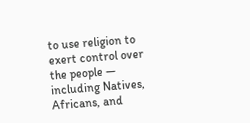to use religion to exert control over the people — including Natives, Africans, and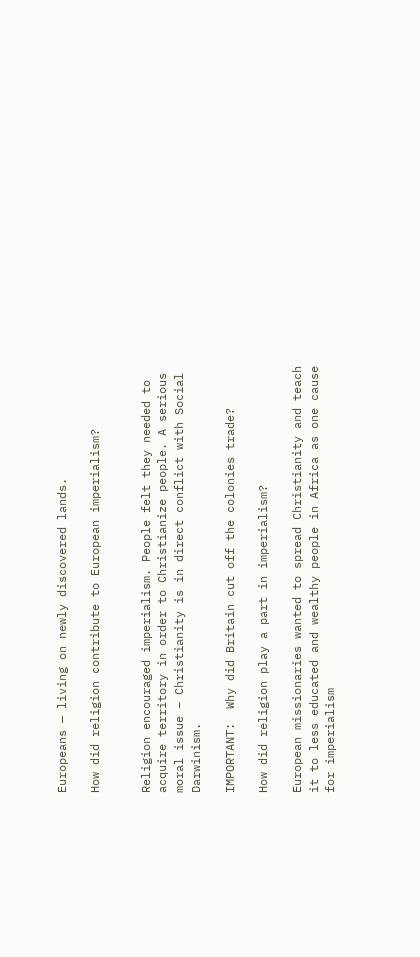Europeans — living on newly discovered lands.

How did religion contribute to European imperialism?


Religion encouraged imperialism. People felt they needed to acquire territory in order to Christianize people. A serious moral issue – Christianity is in direct conflict with Social Darwinism.

IMPORTANT:  Why did Britain cut off the colonies trade?

How did religion play a part in imperialism?

European missionaries wanted to spread Christianity and teach it to less educated and wealthy people in Africa as one cause for imperialism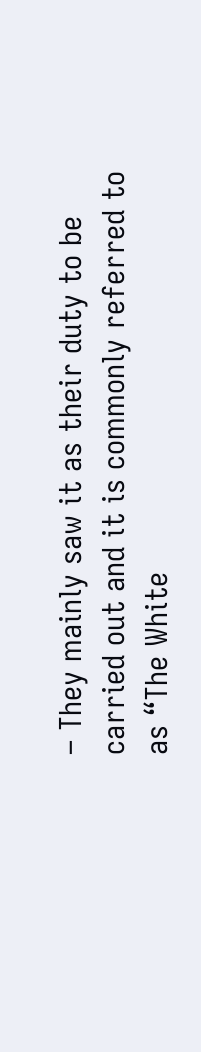– They mainly saw it as their duty to be carried out and it is commonly referred to as “The White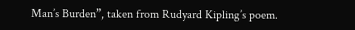Man’s Burden”, taken from Rudyard Kipling’s poem.